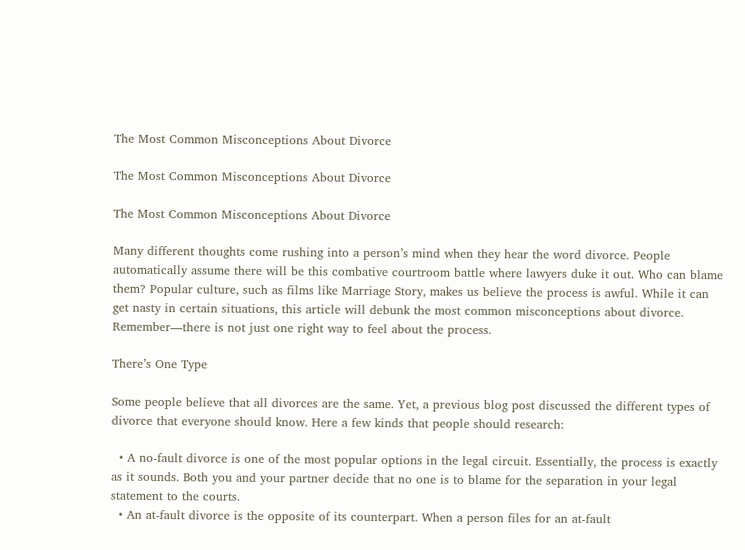The Most Common Misconceptions About Divorce

The Most Common Misconceptions About Divorce

The Most Common Misconceptions About Divorce

Many different thoughts come rushing into a person’s mind when they hear the word divorce. People automatically assume there will be this combative courtroom battle where lawyers duke it out. Who can blame them? Popular culture, such as films like Marriage Story, makes us believe the process is awful. While it can get nasty in certain situations, this article will debunk the most common misconceptions about divorce. Remember—there is not just one right way to feel about the process.

There’s One Type

Some people believe that all divorces are the same. Yet, a previous blog post discussed the different types of divorce that everyone should know. Here a few kinds that people should research:

  • A no-fault divorce is one of the most popular options in the legal circuit. Essentially, the process is exactly as it sounds. Both you and your partner decide that no one is to blame for the separation in your legal statement to the courts.
  • An at-fault divorce is the opposite of its counterpart. When a person files for an at-fault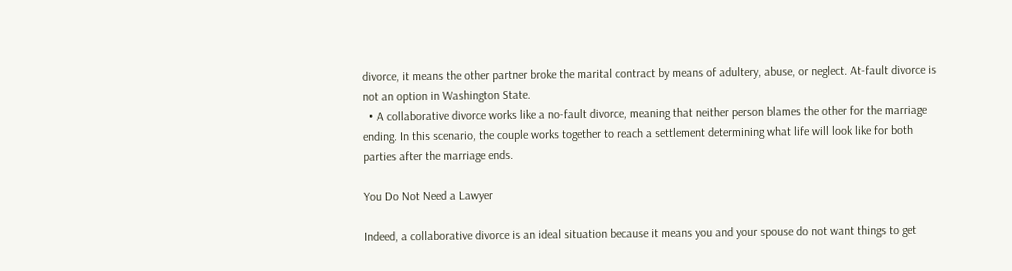divorce, it means the other partner broke the marital contract by means of adultery, abuse, or neglect. At-fault divorce is not an option in Washington State.
  • A collaborative divorce works like a no-fault divorce, meaning that neither person blames the other for the marriage ending. In this scenario, the couple works together to reach a settlement determining what life will look like for both parties after the marriage ends.

You Do Not Need a Lawyer

Indeed, a collaborative divorce is an ideal situation because it means you and your spouse do not want things to get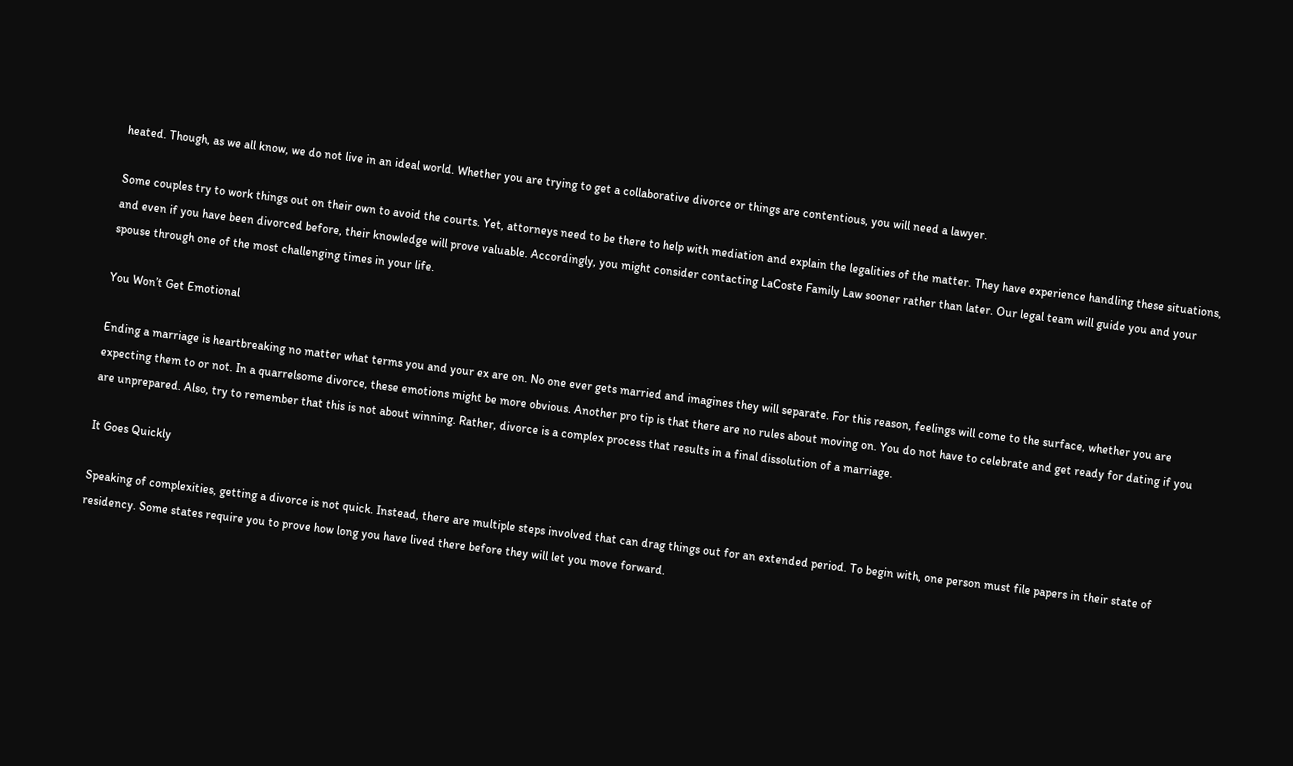heated. Though, as we all know, we do not live in an ideal world. Whether you are trying to get a collaborative divorce or things are contentious, you will need a lawyer.

Some couples try to work things out on their own to avoid the courts. Yet, attorneys need to be there to help with mediation and explain the legalities of the matter. They have experience handling these situations, and even if you have been divorced before, their knowledge will prove valuable. Accordingly, you might consider contacting LaCoste Family Law sooner rather than later. Our legal team will guide you and your spouse through one of the most challenging times in your life.

You Won’t Get Emotional

Ending a marriage is heartbreaking no matter what terms you and your ex are on. No one ever gets married and imagines they will separate. For this reason, feelings will come to the surface, whether you are expecting them to or not. In a quarrelsome divorce, these emotions might be more obvious. Another pro tip is that there are no rules about moving on. You do not have to celebrate and get ready for dating if you are unprepared. Also, try to remember that this is not about winning. Rather, divorce is a complex process that results in a final dissolution of a marriage.

It Goes Quickly

Speaking of complexities, getting a divorce is not quick. Instead, there are multiple steps involved that can drag things out for an extended period. To begin with, one person must file papers in their state of residency. Some states require you to prove how long you have lived there before they will let you move forward.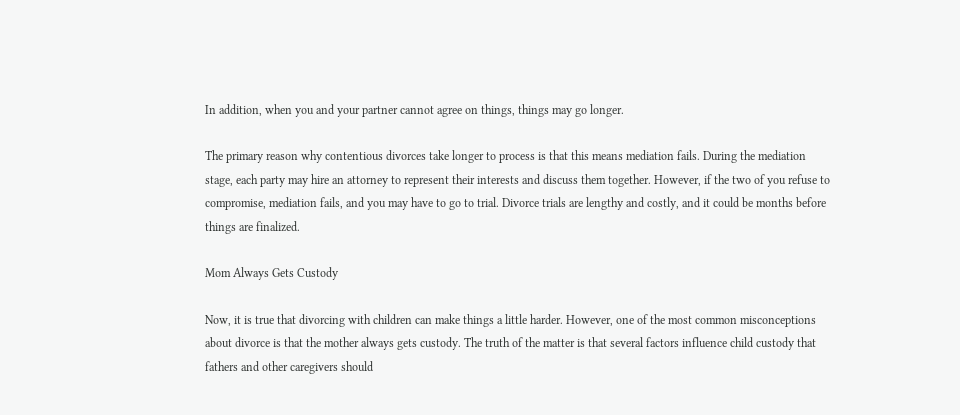In addition, when you and your partner cannot agree on things, things may go longer.

The primary reason why contentious divorces take longer to process is that this means mediation fails. During the mediation stage, each party may hire an attorney to represent their interests and discuss them together. However, if the two of you refuse to compromise, mediation fails, and you may have to go to trial. Divorce trials are lengthy and costly, and it could be months before things are finalized.

Mom Always Gets Custody

Now, it is true that divorcing with children can make things a little harder. However, one of the most common misconceptions about divorce is that the mother always gets custody. The truth of the matter is that several factors influence child custody that fathers and other caregivers should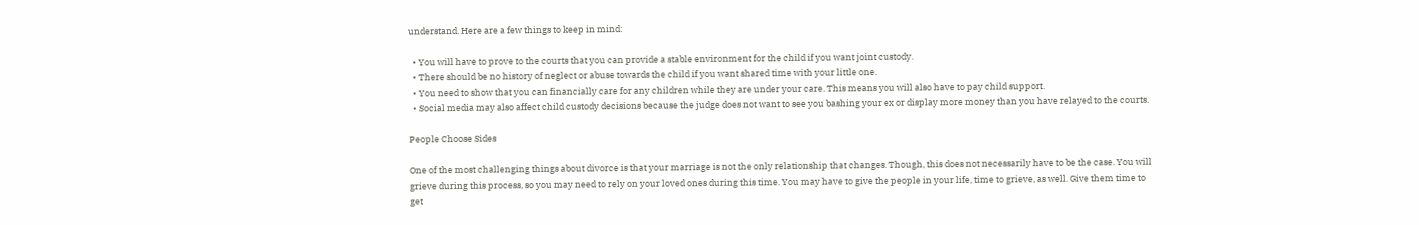understand. Here are a few things to keep in mind:

  • You will have to prove to the courts that you can provide a stable environment for the child if you want joint custody.
  • There should be no history of neglect or abuse towards the child if you want shared time with your little one.
  • You need to show that you can financially care for any children while they are under your care. This means you will also have to pay child support.
  • Social media may also affect child custody decisions because the judge does not want to see you bashing your ex or display more money than you have relayed to the courts.

People Choose Sides

One of the most challenging things about divorce is that your marriage is not the only relationship that changes. Though, this does not necessarily have to be the case. You will grieve during this process, so you may need to rely on your loved ones during this time. You may have to give the people in your life, time to grieve, as well. Give them time to get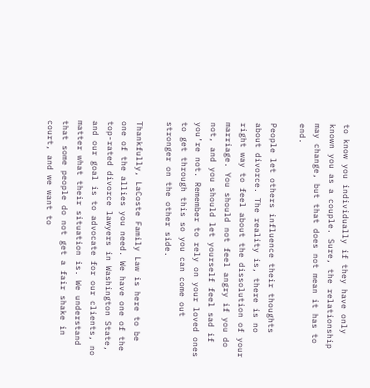to know you individually if they have only known you as a couple. Sure, the relationship may change, but that does not mean it has to end.

People let others influence their thoughts about divorce. The reality is, there is no right way to feel about the dissolution of your marriage. You should not feel angry if you do not, and you should let yourself feel sad if you’re not. Remember to rely on your loved ones to get through this so you can come out stronger on the other side.

Thankfully, LaCoste Family Law is here to be one of the allies you need. We have one of the top-rated divorce lawyers in Washington State, and our goal is to advocate for our clients, no matter what their situation is. We understand that some people do not get a fair shake in court, and we want to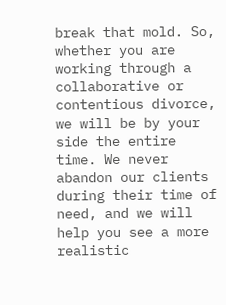break that mold. So, whether you are working through a collaborative or contentious divorce, we will be by your side the entire time. We never abandon our clients during their time of need, and we will help you see a more realistic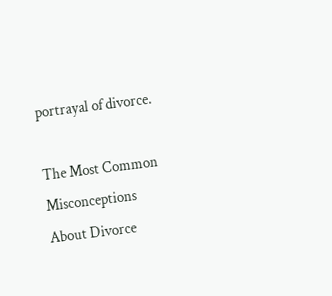portrayal of divorce.

The Most Common Misconceptions About Divorce